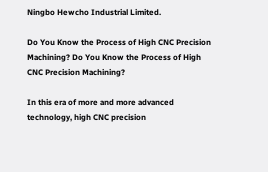Ningbo Hewcho Industrial Limited.

Do You Know the Process of High CNC Precision Machining? Do You Know the Process of High CNC Precision Machining?

In this era of more and more advanced technology, high CNC precision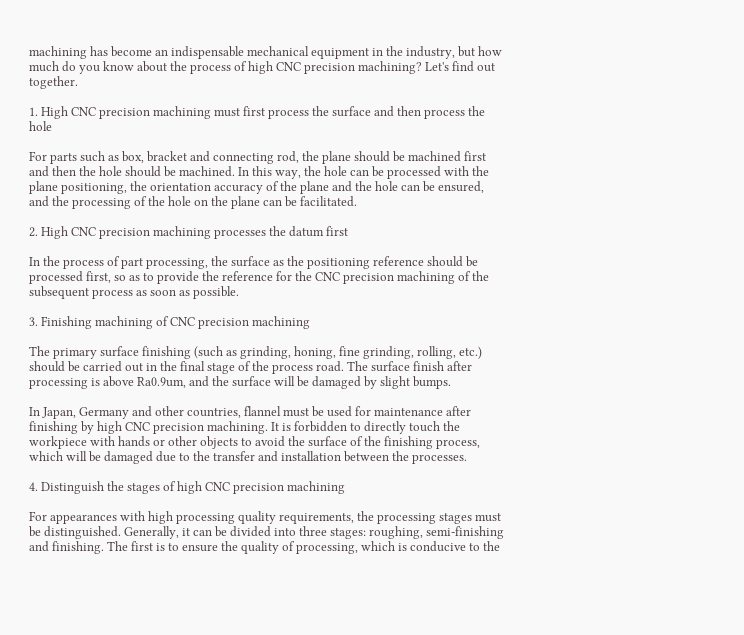machining has become an indispensable mechanical equipment in the industry, but how much do you know about the process of high CNC precision machining? Let's find out together.

1. High CNC precision machining must first process the surface and then process the hole

For parts such as box, bracket and connecting rod, the plane should be machined first and then the hole should be machined. In this way, the hole can be processed with the plane positioning, the orientation accuracy of the plane and the hole can be ensured, and the processing of the hole on the plane can be facilitated.

2. High CNC precision machining processes the datum first

In the process of part processing, the surface as the positioning reference should be processed first, so as to provide the reference for the CNC precision machining of the subsequent process as soon as possible.

3. Finishing machining of CNC precision machining

The primary surface finishing (such as grinding, honing, fine grinding, rolling, etc.) should be carried out in the final stage of the process road. The surface finish after processing is above Ra0.9um, and the surface will be damaged by slight bumps.

In Japan, Germany and other countries, flannel must be used for maintenance after finishing by high CNC precision machining. It is forbidden to directly touch the workpiece with hands or other objects to avoid the surface of the finishing process, which will be damaged due to the transfer and installation between the processes.

4. Distinguish the stages of high CNC precision machining

For appearances with high processing quality requirements, the processing stages must be distinguished. Generally, it can be divided into three stages: roughing, semi-finishing and finishing. The first is to ensure the quality of processing, which is conducive to the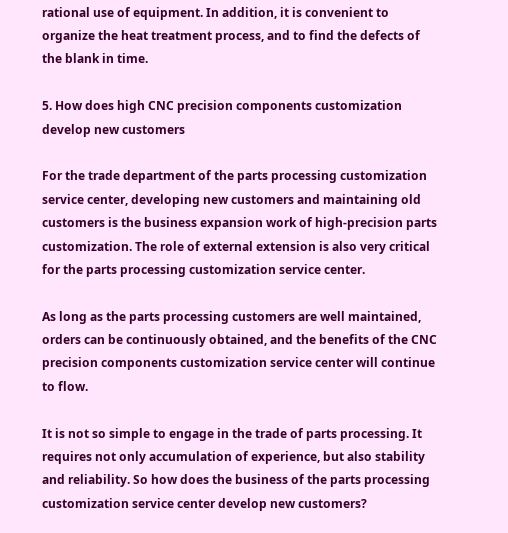rational use of equipment. In addition, it is convenient to organize the heat treatment process, and to find the defects of the blank in time.

5. How does high CNC precision components customization develop new customers

For the trade department of the parts processing customization service center, developing new customers and maintaining old customers is the business expansion work of high-precision parts customization. The role of external extension is also very critical for the parts processing customization service center.

As long as the parts processing customers are well maintained, orders can be continuously obtained, and the benefits of the CNC precision components customization service center will continue to flow.

It is not so simple to engage in the trade of parts processing. It requires not only accumulation of experience, but also stability and reliability. So how does the business of the parts processing customization service center develop new customers?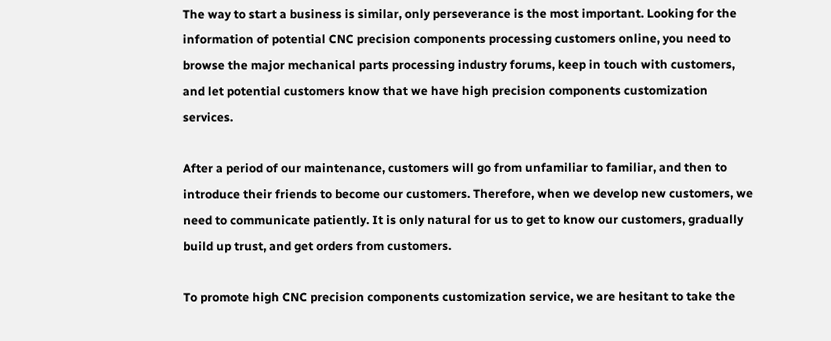The way to start a business is similar, only perseverance is the most important. Looking for the information of potential CNC precision components processing customers online, you need to browse the major mechanical parts processing industry forums, keep in touch with customers, and let potential customers know that we have high precision components customization services.

After a period of our maintenance, customers will go from unfamiliar to familiar, and then to introduce their friends to become our customers. Therefore, when we develop new customers, we need to communicate patiently. It is only natural for us to get to know our customers, gradually build up trust, and get orders from customers.

To promote high CNC precision components customization service, we are hesitant to take the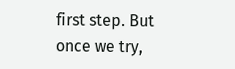first step. But once we try,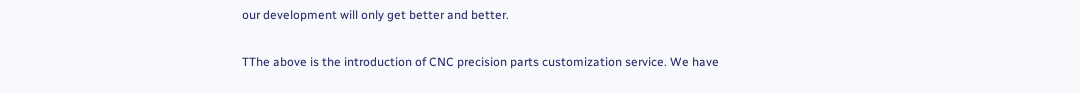our development will only get better and better.

TThe above is the introduction of CNC precision parts customization service. We have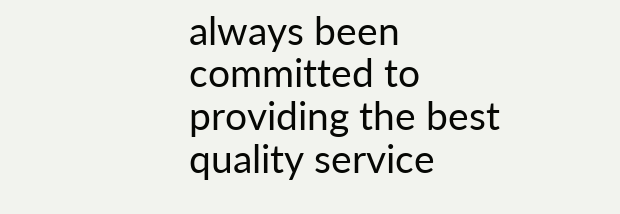always been committed to providing the best quality service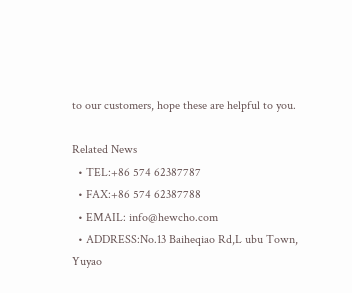to our customers, hope these are helpful to you.

Related News
  • TEL:+86 574 62387787
  • FAX:+86 574 62387788
  • EMAIL: info@hewcho.com
  • ADDRESS:No.13 Baiheqiao Rd,L ubu Town, Yuyao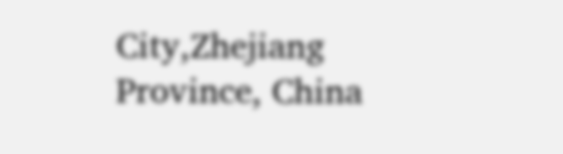City,Zhejiang Province, China